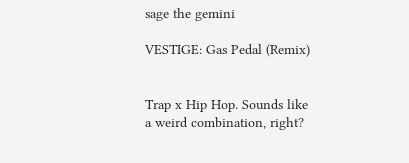sage the gemini

VESTIGE: Gas Pedal (Remix)


Trap x Hip Hop. Sounds like a weird combination, right?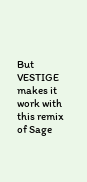But VESTIGE makes it work with this remix of Sage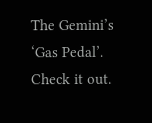The Gemini’s ‘Gas Pedal’. Check it out.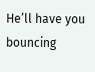He’ll have you bouncing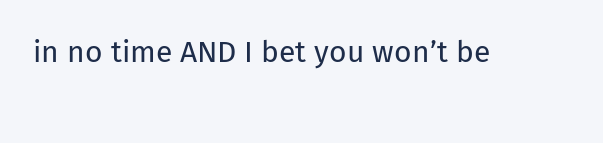in no time AND I bet you won’t be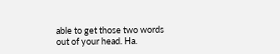able to get those two words out of your head. Ha.